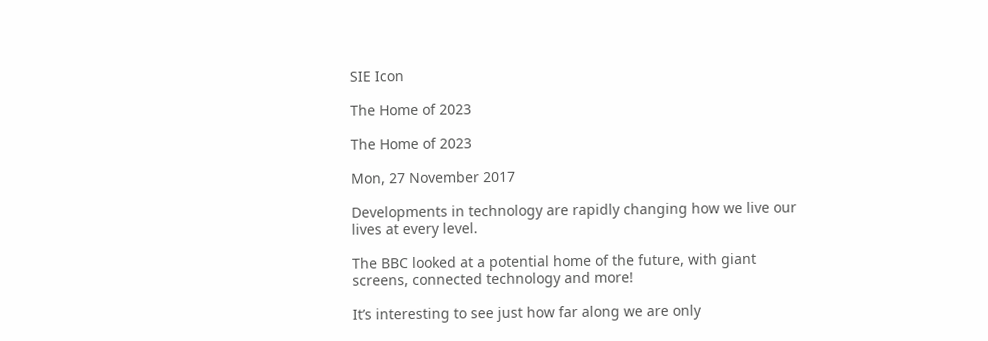SIE Icon

The Home of 2023

The Home of 2023

Mon, 27 November 2017

Developments in technology are rapidly changing how we live our lives at every level.

The BBC looked at a potential home of the future, with giant screens, connected technology and more!

It’s interesting to see just how far along we are only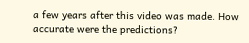a few years after this video was made. How accurate were the predictions?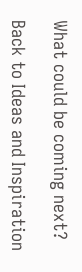What could be coming next?

Back to Ideas and Inspiration